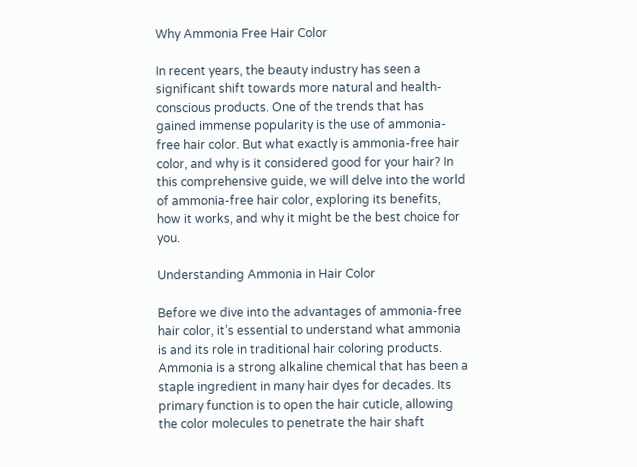Why Ammonia Free Hair Color

In recent years, the beauty industry has seen a significant shift towards more natural and health-conscious products. One of the trends that has gained immense popularity is the use of ammonia-free hair color. But what exactly is ammonia-free hair color, and why is it considered good for your hair? In this comprehensive guide, we will delve into the world of ammonia-free hair color, exploring its benefits, how it works, and why it might be the best choice for you.

Understanding Ammonia in Hair Color

Before we dive into the advantages of ammonia-free hair color, it’s essential to understand what ammonia is and its role in traditional hair coloring products. Ammonia is a strong alkaline chemical that has been a staple ingredient in many hair dyes for decades. Its primary function is to open the hair cuticle, allowing the color molecules to penetrate the hair shaft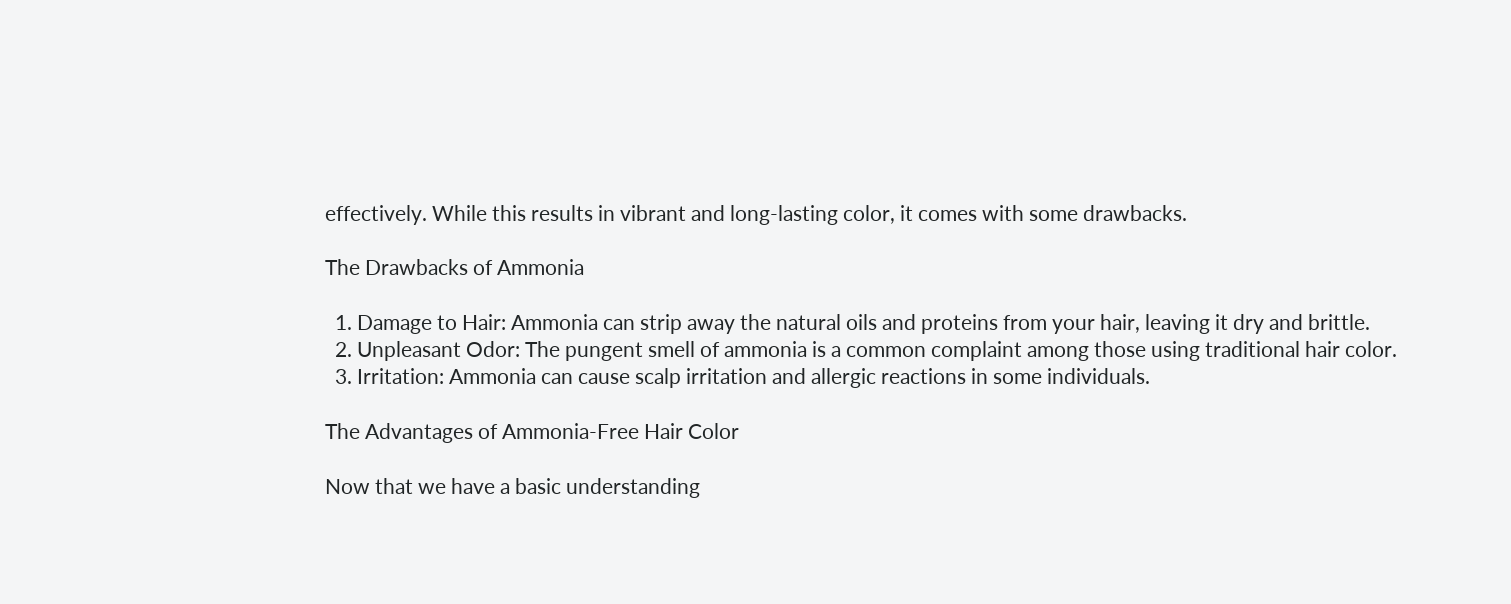effectively. While this results in vibrant and long-lasting color, it comes with some drawbacks.

The Drawbacks of Ammonia

  1. Damage to Hair: Ammonia can strip away the natural oils and proteins from your hair, leaving it dry and brittle.
  2. Unpleasant Odor: The pungent smell of ammonia is a common complaint among those using traditional hair color.
  3. Irritation: Ammonia can cause scalp irritation and allergic reactions in some individuals.

The Advantages of Ammonia-Free Hair Color

Now that we have a basic understanding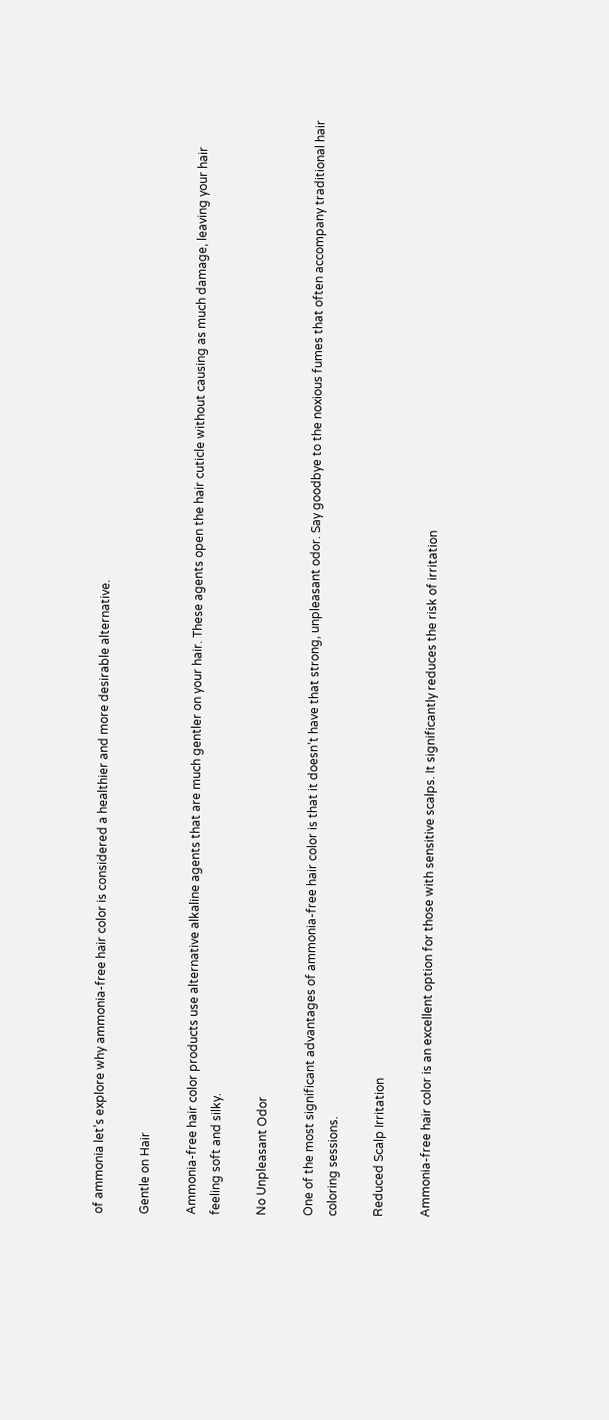of ammonia let’s explore why ammonia-free hair color is considered a healthier and more desirable alternative.

Gentle on Hair

Ammonia-free hair color products use alternative alkaline agents that are much gentler on your hair. These agents open the hair cuticle without causing as much damage, leaving your hair feeling soft and silky.

No Unpleasant Odor

One of the most significant advantages of ammonia-free hair color is that it doesn’t have that strong, unpleasant odor. Say goodbye to the noxious fumes that often accompany traditional hair coloring sessions.

Reduced Scalp Irritation

Ammonia-free hair color is an excellent option for those with sensitive scalps. It significantly reduces the risk of irritation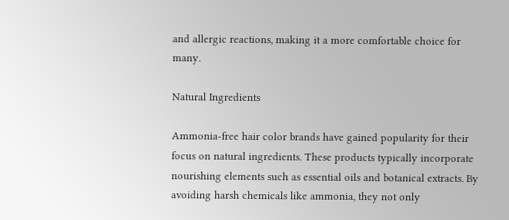and allergic reactions, making it a more comfortable choice for many.

Natural Ingredients

Ammonia-free hair color brands have gained popularity for their focus on natural ingredients. These products typically incorporate nourishing elements such as essential oils and botanical extracts. By avoiding harsh chemicals like ammonia, they not only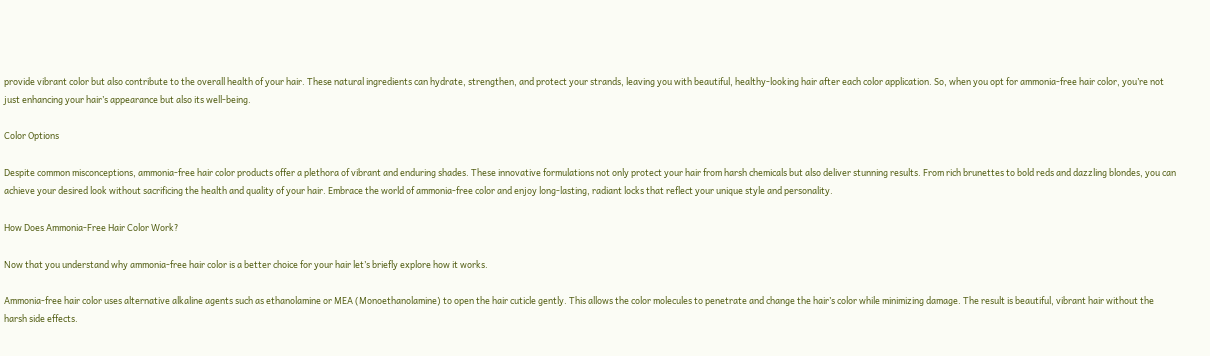provide vibrant color but also contribute to the overall health of your hair. These natural ingredients can hydrate, strengthen, and protect your strands, leaving you with beautiful, healthy-looking hair after each color application. So, when you opt for ammonia-free hair color, you’re not just enhancing your hair’s appearance but also its well-being.

Color Options

Despite common misconceptions, ammonia-free hair color products offer a plethora of vibrant and enduring shades. These innovative formulations not only protect your hair from harsh chemicals but also deliver stunning results. From rich brunettes to bold reds and dazzling blondes, you can achieve your desired look without sacrificing the health and quality of your hair. Embrace the world of ammonia-free color and enjoy long-lasting, radiant locks that reflect your unique style and personality.

How Does Ammonia-Free Hair Color Work?

Now that you understand why ammonia-free hair color is a better choice for your hair let’s briefly explore how it works.

Ammonia-free hair color uses alternative alkaline agents such as ethanolamine or MEA (Monoethanolamine) to open the hair cuticle gently. This allows the color molecules to penetrate and change the hair’s color while minimizing damage. The result is beautiful, vibrant hair without the harsh side effects.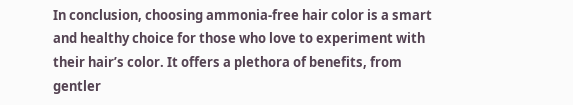In conclusion, choosing ammonia-free hair color is a smart and healthy choice for those who love to experiment with their hair’s color. It offers a plethora of benefits, from gentler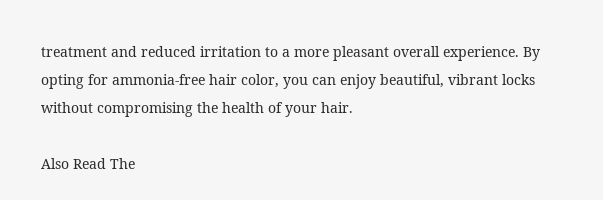treatment and reduced irritation to a more pleasant overall experience. By opting for ammonia-free hair color, you can enjoy beautiful, vibrant locks without compromising the health of your hair.

Also Read The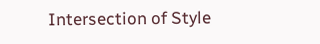Intersection of Style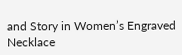and Story in Women’s Engraved Necklace